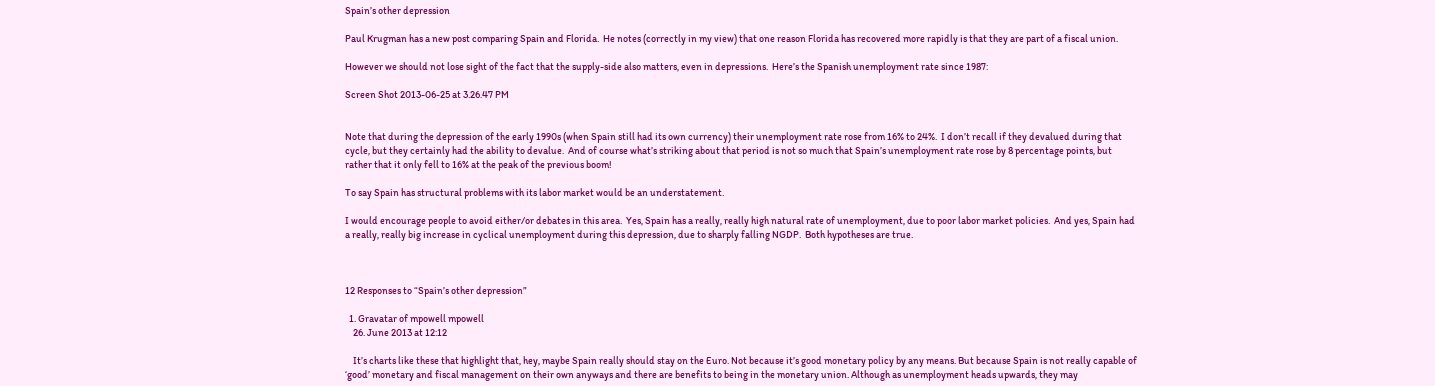Spain’s other depression

Paul Krugman has a new post comparing Spain and Florida.  He notes (correctly in my view) that one reason Florida has recovered more rapidly is that they are part of a fiscal union.

However we should not lose sight of the fact that the supply-side also matters, even in depressions.  Here’s the Spanish unemployment rate since 1987:

Screen Shot 2013-06-25 at 3.26.47 PM


Note that during the depression of the early 1990s (when Spain still had its own currency) their unemployment rate rose from 16% to 24%.  I don’t recall if they devalued during that cycle, but they certainly had the ability to devalue.  And of course what’s striking about that period is not so much that Spain’s unemployment rate rose by 8 percentage points, but rather that it only fell to 16% at the peak of the previous boom!

To say Spain has structural problems with its labor market would be an understatement.

I would encourage people to avoid either/or debates in this area.  Yes, Spain has a really, really high natural rate of unemployment, due to poor labor market policies.  And yes, Spain had a really, really big increase in cyclical unemployment during this depression, due to sharply falling NGDP.  Both hypotheses are true.



12 Responses to “Spain’s other depression”

  1. Gravatar of mpowell mpowell
    26. June 2013 at 12:12

    It’s charts like these that highlight that, hey, maybe Spain really should stay on the Euro. Not because it’s good monetary policy by any means. But because Spain is not really capable of ‘good’ monetary and fiscal management on their own anyways and there are benefits to being in the monetary union. Although as unemployment heads upwards, they may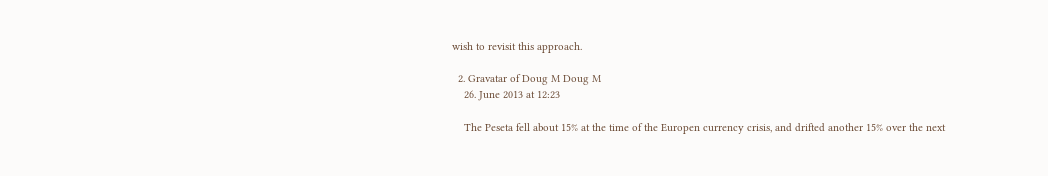wish to revisit this approach.

  2. Gravatar of Doug M Doug M
    26. June 2013 at 12:23

    The Peseta fell about 15% at the time of the Europen currency crisis, and drifted another 15% over the next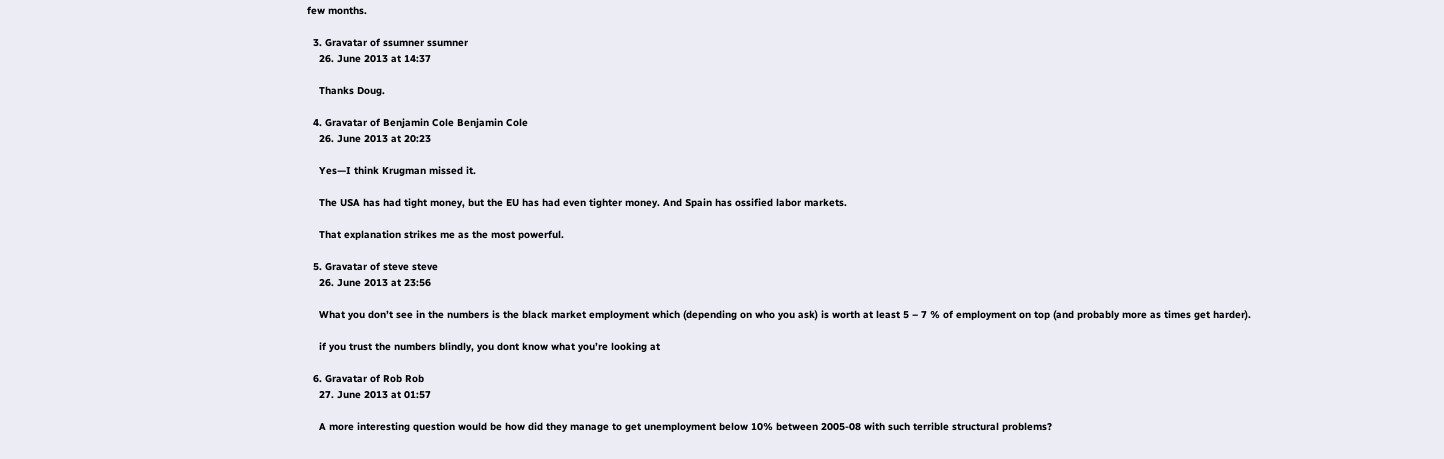few months.

  3. Gravatar of ssumner ssumner
    26. June 2013 at 14:37

    Thanks Doug.

  4. Gravatar of Benjamin Cole Benjamin Cole
    26. June 2013 at 20:23

    Yes—I think Krugman missed it.

    The USA has had tight money, but the EU has had even tighter money. And Spain has ossified labor markets.

    That explanation strikes me as the most powerful.

  5. Gravatar of steve steve
    26. June 2013 at 23:56

    What you don’t see in the numbers is the black market employment which (depending on who you ask) is worth at least 5 – 7 % of employment on top (and probably more as times get harder).

    if you trust the numbers blindly, you dont know what you’re looking at

  6. Gravatar of Rob Rob
    27. June 2013 at 01:57

    A more interesting question would be how did they manage to get unemployment below 10% between 2005-08 with such terrible structural problems?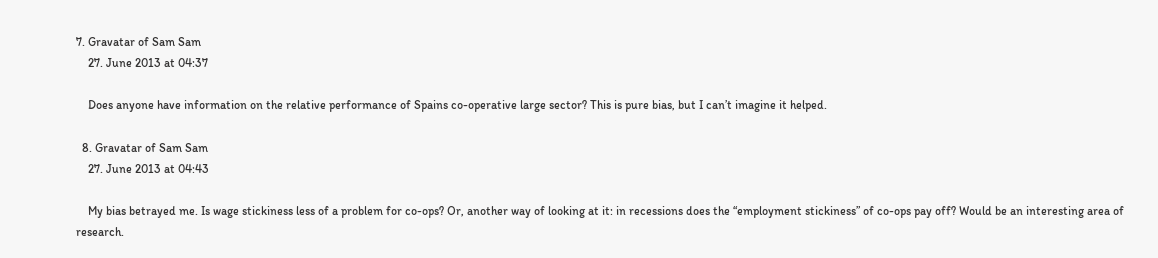7. Gravatar of Sam Sam
    27. June 2013 at 04:37

    Does anyone have information on the relative performance of Spains co-operative large sector? This is pure bias, but I can’t imagine it helped.

  8. Gravatar of Sam Sam
    27. June 2013 at 04:43

    My bias betrayed me. Is wage stickiness less of a problem for co-ops? Or, another way of looking at it: in recessions does the “employment stickiness” of co-ops pay off? Would be an interesting area of research.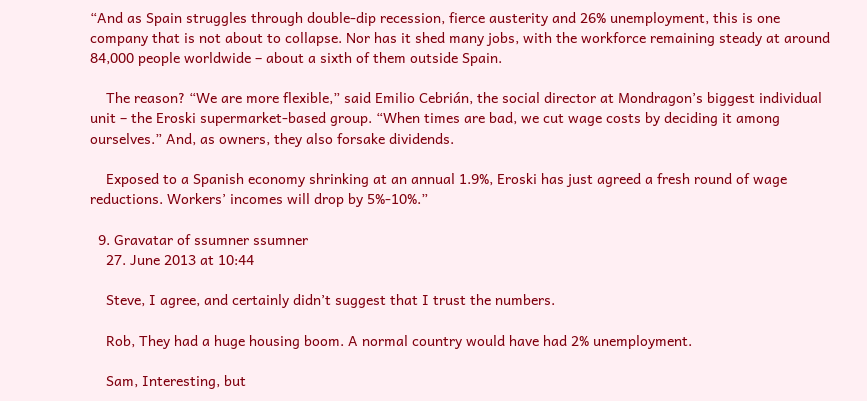“And as Spain struggles through double-dip recession, fierce austerity and 26% unemployment, this is one company that is not about to collapse. Nor has it shed many jobs, with the workforce remaining steady at around 84,000 people worldwide – about a sixth of them outside Spain.

    The reason? “We are more flexible,” said Emilio Cebrián, the social director at Mondragon’s biggest individual unit – the Eroski supermarket-based group. “When times are bad, we cut wage costs by deciding it among ourselves.” And, as owners, they also forsake dividends.

    Exposed to a Spanish economy shrinking at an annual 1.9%, Eroski has just agreed a fresh round of wage reductions. Workers’ incomes will drop by 5%-10%.”

  9. Gravatar of ssumner ssumner
    27. June 2013 at 10:44

    Steve, I agree, and certainly didn’t suggest that I trust the numbers.

    Rob, They had a huge housing boom. A normal country would have had 2% unemployment.

    Sam, Interesting, but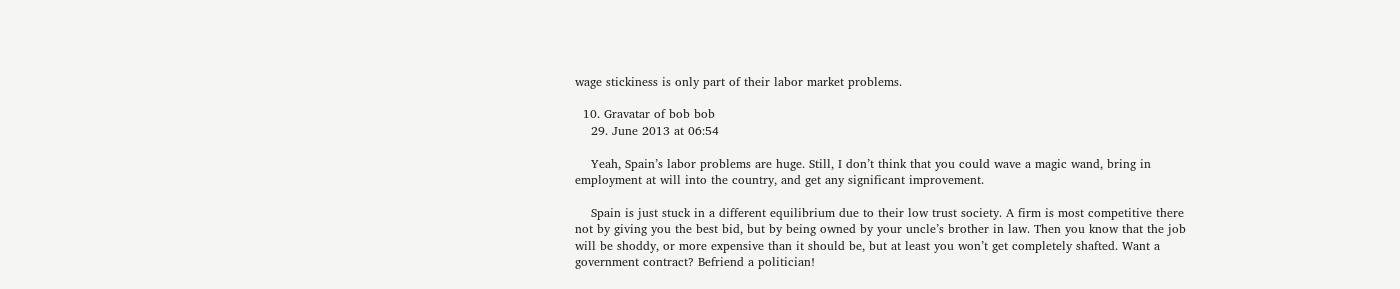wage stickiness is only part of their labor market problems.

  10. Gravatar of bob bob
    29. June 2013 at 06:54

    Yeah, Spain’s labor problems are huge. Still, I don’t think that you could wave a magic wand, bring in employment at will into the country, and get any significant improvement.

    Spain is just stuck in a different equilibrium due to their low trust society. A firm is most competitive there not by giving you the best bid, but by being owned by your uncle’s brother in law. Then you know that the job will be shoddy, or more expensive than it should be, but at least you won’t get completely shafted. Want a government contract? Befriend a politician!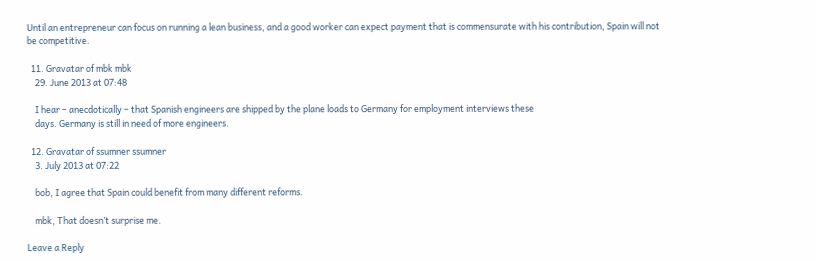Until an entrepreneur can focus on running a lean business, and a good worker can expect payment that is commensurate with his contribution, Spain will not be competitive.

  11. Gravatar of mbk mbk
    29. June 2013 at 07:48

    I hear – anecdotically – that Spanish engineers are shipped by the plane loads to Germany for employment interviews these
    days. Germany is still in need of more engineers.

  12. Gravatar of ssumner ssumner
    3. July 2013 at 07:22

    bob, I agree that Spain could benefit from many different reforms.

    mbk, That doesn’t surprise me.

Leave a Reply